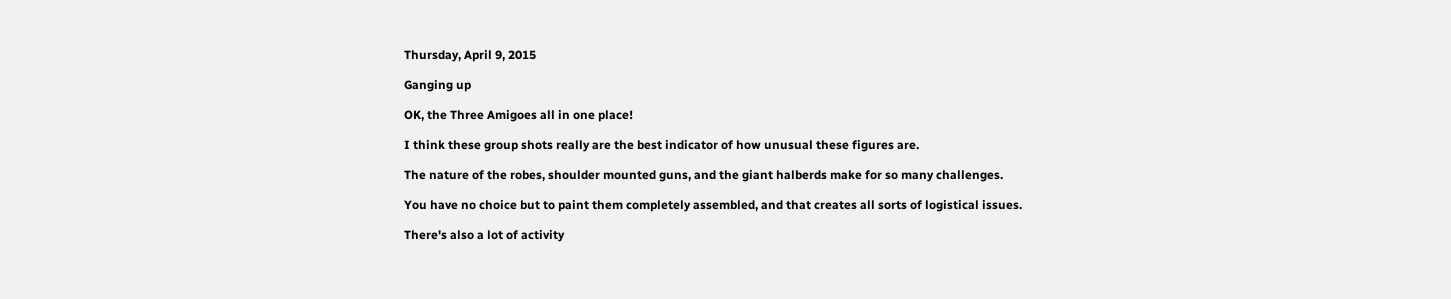Thursday, April 9, 2015

Ganging up

OK, the Three Amigoes all in one place!

I think these group shots really are the best indicator of how unusual these figures are.

The nature of the robes, shoulder mounted guns, and the giant halberds make for so many challenges.

You have no choice but to paint them completely assembled, and that creates all sorts of logistical issues.

There's also a lot of activity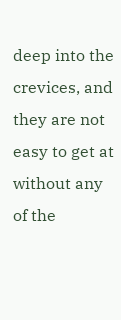deep into the crevices, and they are not easy to get at without any of the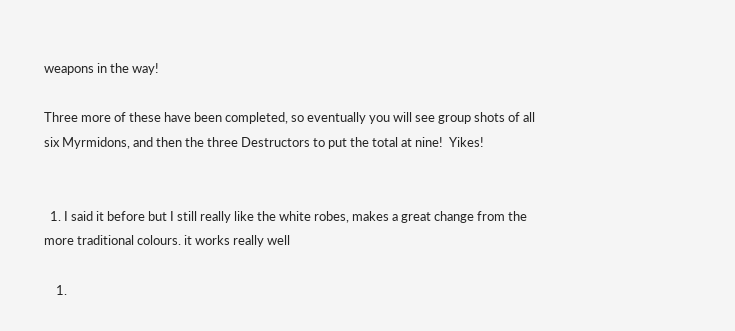weapons in the way!

Three more of these have been completed, so eventually you will see group shots of all six Myrmidons, and then the three Destructors to put the total at nine!  Yikes!


  1. I said it before but I still really like the white robes, makes a great change from the more traditional colours. it works really well

    1.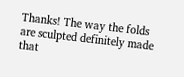Thanks! The way the folds are sculpted definitely made that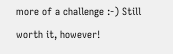more of a challenge :-) Still worth it, however!